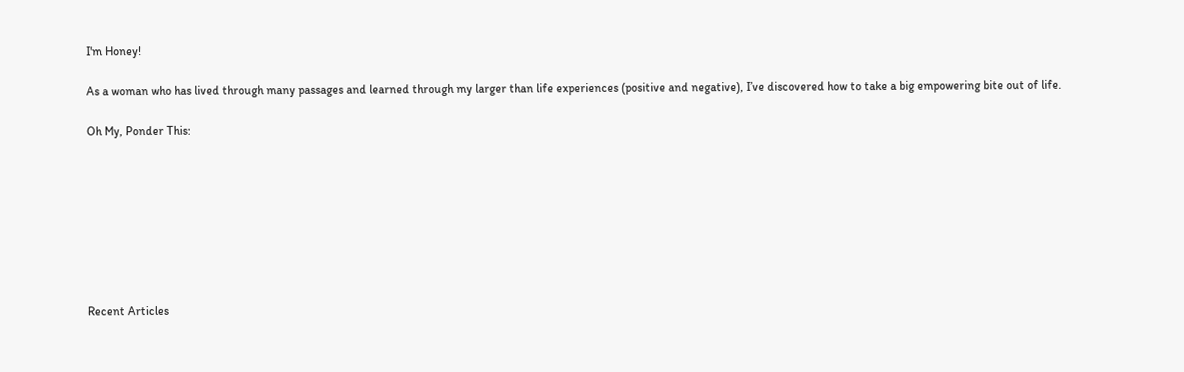I'm Honey!

As a woman who has lived through many passages and learned through my larger than life experiences (positive and negative), I’ve discovered how to take a big empowering bite out of life.

Oh My, Ponder This:








Recent Articles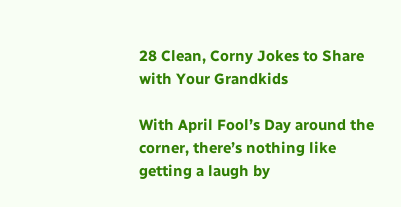28 Clean, Corny Jokes to Share with Your Grandkids

With April Fool’s Day around the corner, there’s nothing like getting a laugh by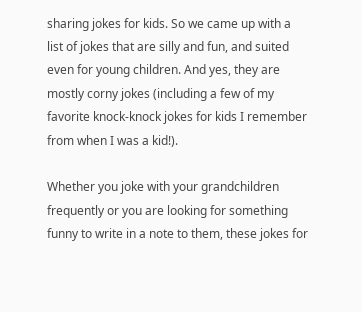sharing jokes for kids. So we came up with a list of jokes that are silly and fun, and suited even for young children. And yes, they are mostly corny jokes (including a few of my favorite knock-knock jokes for kids I remember from when I was a kid!).

Whether you joke with your grandchildren frequently or you are looking for something funny to write in a note to them, these jokes for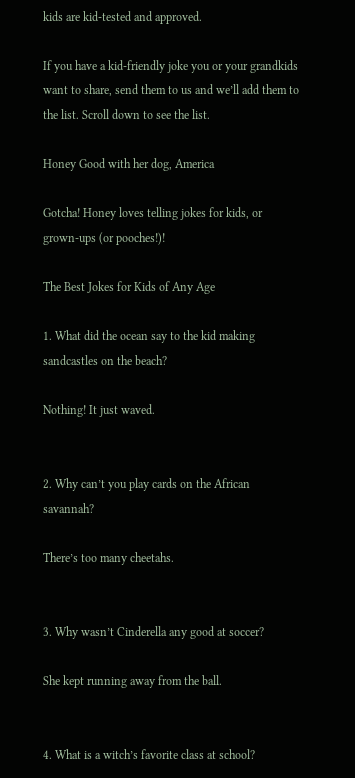kids are kid-tested and approved.

If you have a kid-friendly joke you or your grandkids want to share, send them to us and we’ll add them to the list. Scroll down to see the list.

Honey Good with her dog, America

Gotcha! Honey loves telling jokes for kids, or grown-ups (or pooches!)!

The Best Jokes for Kids of Any Age

1. What did the ocean say to the kid making sandcastles on the beach?

Nothing! It just waved.


2. Why can’t you play cards on the African savannah?

There’s too many cheetahs.


3. Why wasn’t Cinderella any good at soccer?

She kept running away from the ball.


4. What is a witch’s favorite class at school?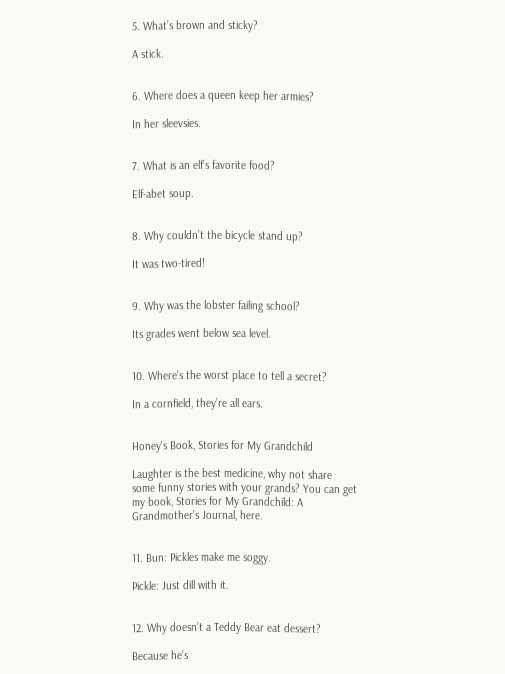5. What’s brown and sticky?

A stick.


6. Where does a queen keep her armies?

In her sleevsies.


7. What is an elf’s favorite food?

Elf-abet soup.


8. Why couldn’t the bicycle stand up?

It was two-tired!


9. Why was the lobster failing school?

Its grades went below sea level.


10. Where’s the worst place to tell a secret?

In a cornfield, they’re all ears.


Honey's Book, Stories for My Grandchild

Laughter is the best medicine, why not share some funny stories with your grands? You can get my book, Stories for My Grandchild: A Grandmother’s Journal, here.


11. Bun: Pickles make me soggy.

Pickle: Just dill with it.


12. Why doesn’t a Teddy Bear eat dessert?

Because he’s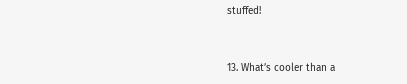stuffed!


13. What’s cooler than a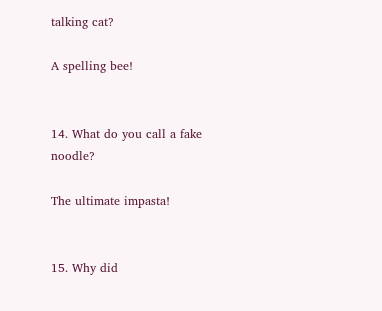talking cat?

A spelling bee!


14. What do you call a fake noodle?

The ultimate impasta!


15. Why did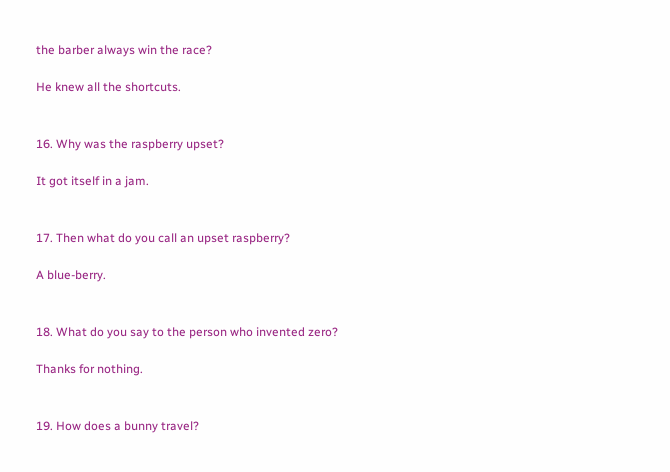the barber always win the race?

He knew all the shortcuts.


16. Why was the raspberry upset?

It got itself in a jam.


17. Then what do you call an upset raspberry?

A blue-berry.


18. What do you say to the person who invented zero?

Thanks for nothing.


19. How does a bunny travel?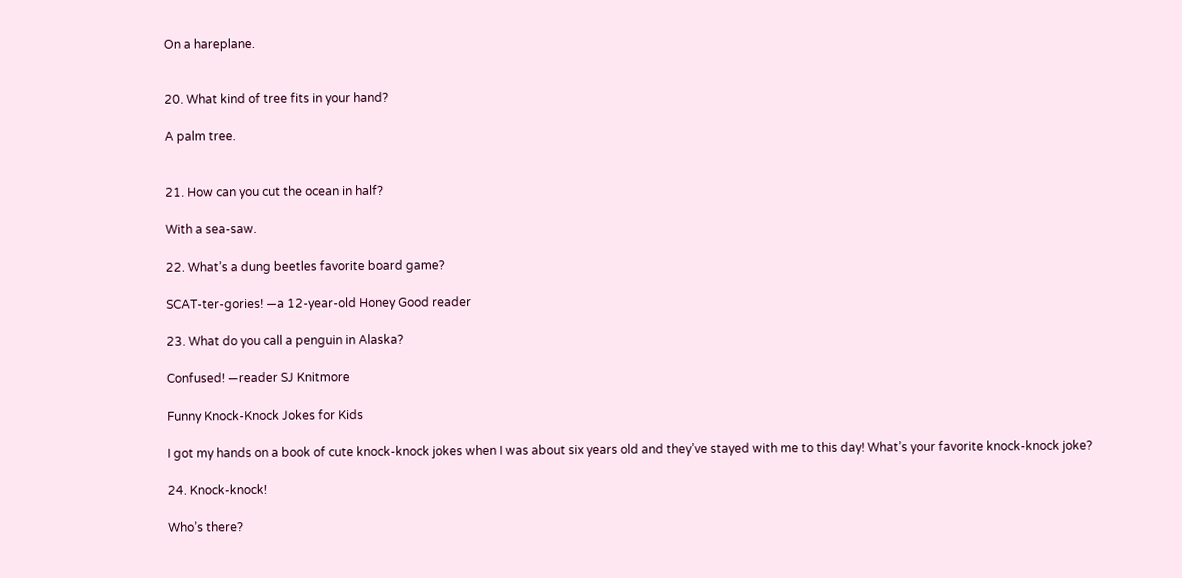On a hareplane.


20. What kind of tree fits in your hand?

A palm tree.


21. How can you cut the ocean in half?

With a sea-saw.

22. What’s a dung beetles favorite board game?

SCAT-ter-gories! —a 12-year-old Honey Good reader

23. What do you call a penguin in Alaska?

Confused! —reader SJ Knitmore

Funny Knock-Knock Jokes for Kids

I got my hands on a book of cute knock-knock jokes when I was about six years old and they’ve stayed with me to this day! What’s your favorite knock-knock joke?

24. Knock-knock!

Who’s there?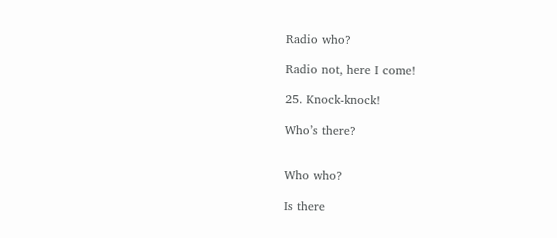Radio who?

Radio not, here I come!

25. Knock-knock!

Who’s there?


Who who?

Is there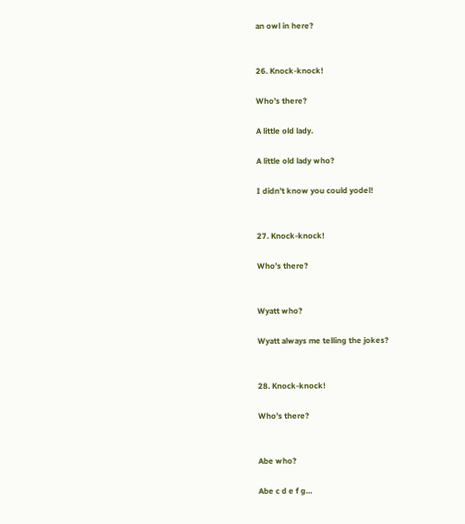an owl in here?


26. Knock-knock!

Who’s there?

A little old lady.

A little old lady who?

I didn’t know you could yodel!


27. Knock-knock!

Who’s there?


Wyatt who?

Wyatt always me telling the jokes?


28. Knock-knock!

Who’s there?


Abe who?

Abe c d e f g…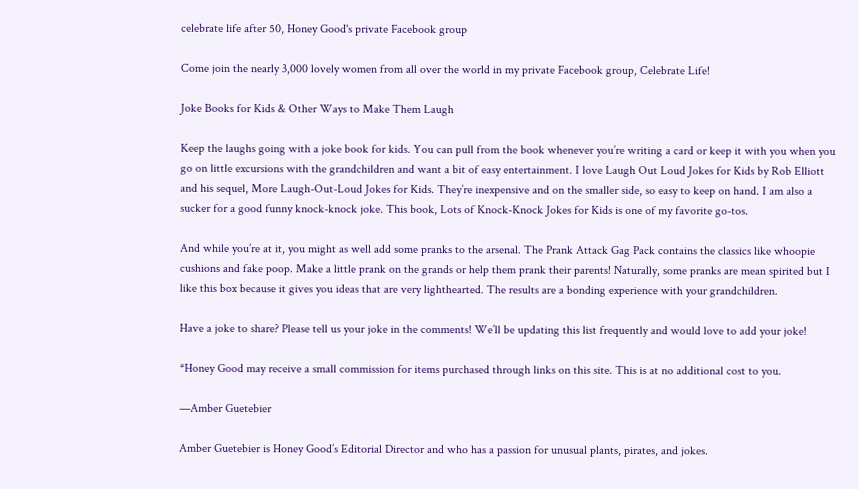celebrate life after 50, Honey Good's private Facebook group

Come join the nearly 3,000 lovely women from all over the world in my private Facebook group, Celebrate Life!

Joke Books for Kids & Other Ways to Make Them Laugh

Keep the laughs going with a joke book for kids. You can pull from the book whenever you’re writing a card or keep it with you when you go on little excursions with the grandchildren and want a bit of easy entertainment. I love Laugh Out Loud Jokes for Kids by Rob Elliott and his sequel, More Laugh-Out-Loud Jokes for Kids. They’re inexpensive and on the smaller side, so easy to keep on hand. I am also a sucker for a good funny knock-knock joke. This book, Lots of Knock-Knock Jokes for Kids is one of my favorite go-tos.

And while you’re at it, you might as well add some pranks to the arsenal. The Prank Attack Gag Pack contains the classics like whoopie cushions and fake poop. Make a little prank on the grands or help them prank their parents! Naturally, some pranks are mean spirited but I like this box because it gives you ideas that are very lighthearted. The results are a bonding experience with your grandchildren.

Have a joke to share? Please tell us your joke in the comments! We’ll be updating this list frequently and would love to add your joke!

*Honey Good may receive a small commission for items purchased through links on this site. This is at no additional cost to you.

—Amber Guetebier

Amber Guetebier is Honey Good’s Editorial Director and who has a passion for unusual plants, pirates, and jokes.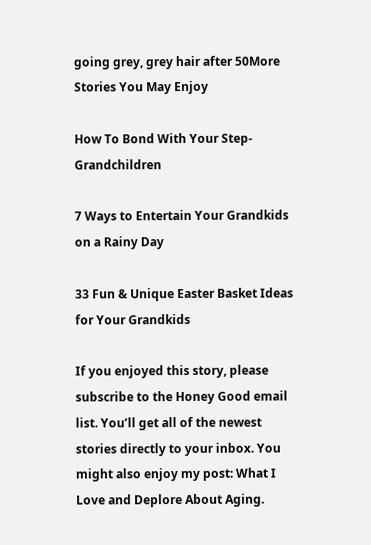going grey, grey hair after 50More Stories You May Enjoy

How To Bond With Your Step-Grandchildren

7 Ways to Entertain Your Grandkids on a Rainy Day

33 Fun & Unique Easter Basket Ideas for Your Grandkids

If you enjoyed this story, please subscribe to the Honey Good email list. You’ll get all of the newest stories directly to your inbox. You might also enjoy my post: What I Love and Deplore About Aging.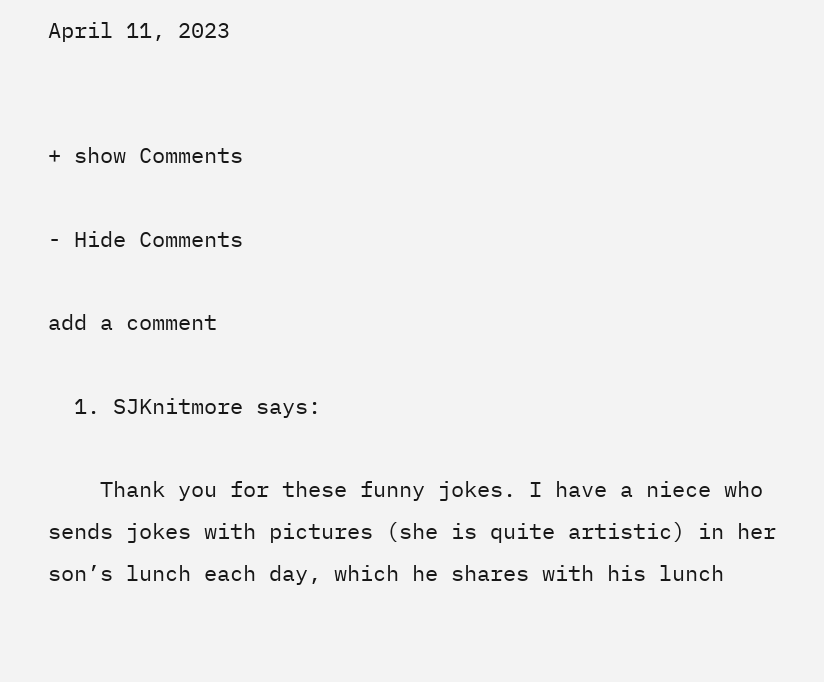April 11, 2023


+ show Comments

- Hide Comments

add a comment

  1. SJKnitmore says:

    Thank you for these funny jokes. I have a niece who sends jokes with pictures (she is quite artistic) in her son’s lunch each day, which he shares with his lunch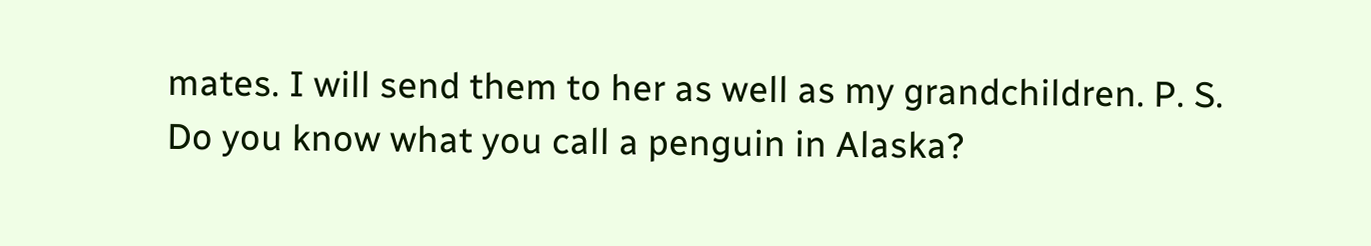mates. I will send them to her as well as my grandchildren. P. S. Do you know what you call a penguin in Alaska?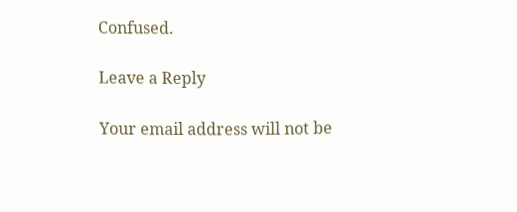Confused.

Leave a Reply

Your email address will not be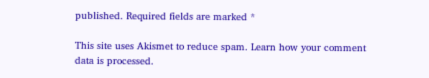published. Required fields are marked *

This site uses Akismet to reduce spam. Learn how your comment data is processed.